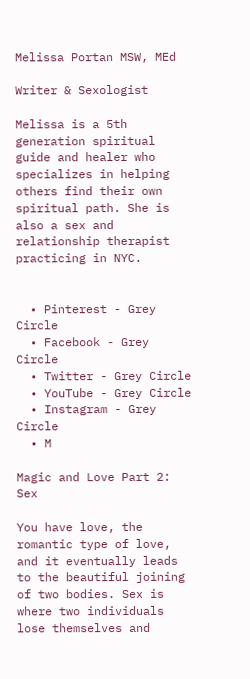Melissa Portan MSW, MEd

Writer & Sexologist

Melissa is a 5th generation spiritual guide and healer who specializes in helping others find their own spiritual path. She is also a sex and relationship therapist practicing in NYC.


  • Pinterest - Grey Circle
  • Facebook - Grey Circle
  • Twitter - Grey Circle
  • YouTube - Grey Circle
  • Instagram - Grey Circle
  • M

Magic and Love Part 2: Sex

You have love, the romantic type of love, and it eventually leads to the beautiful joining of two bodies. Sex is where two individuals lose themselves and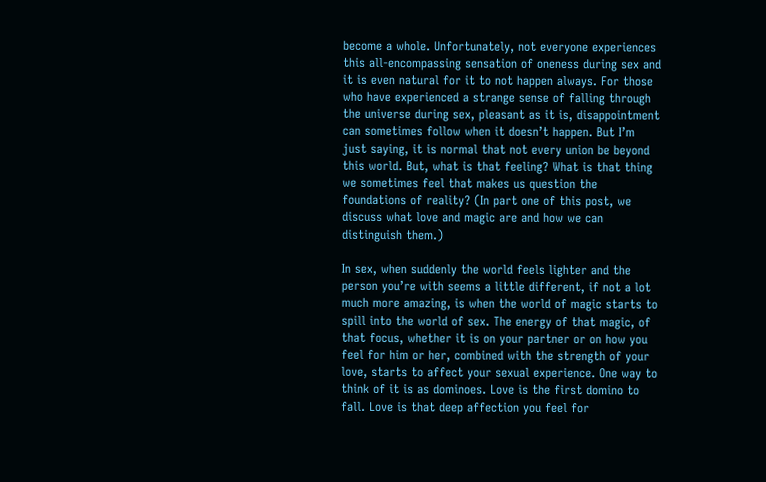become a whole. Unfortunately, not everyone experiences this all-encompassing sensation of oneness during sex and it is even natural for it to not happen always. For those who have experienced a strange sense of falling through the universe during sex, pleasant as it is, disappointment can sometimes follow when it doesn’t happen. But I’m just saying, it is normal that not every union be beyond this world. But, what is that feeling? What is that thing we sometimes feel that makes us question the foundations of reality? (In part one of this post, we discuss what love and magic are and how we can distinguish them.)

In sex, when suddenly the world feels lighter and the person you’re with seems a little different, if not a lot much more amazing, is when the world of magic starts to spill into the world of sex. The energy of that magic, of that focus, whether it is on your partner or on how you feel for him or her, combined with the strength of your love, starts to affect your sexual experience. One way to think of it is as dominoes. Love is the first domino to fall. Love is that deep affection you feel for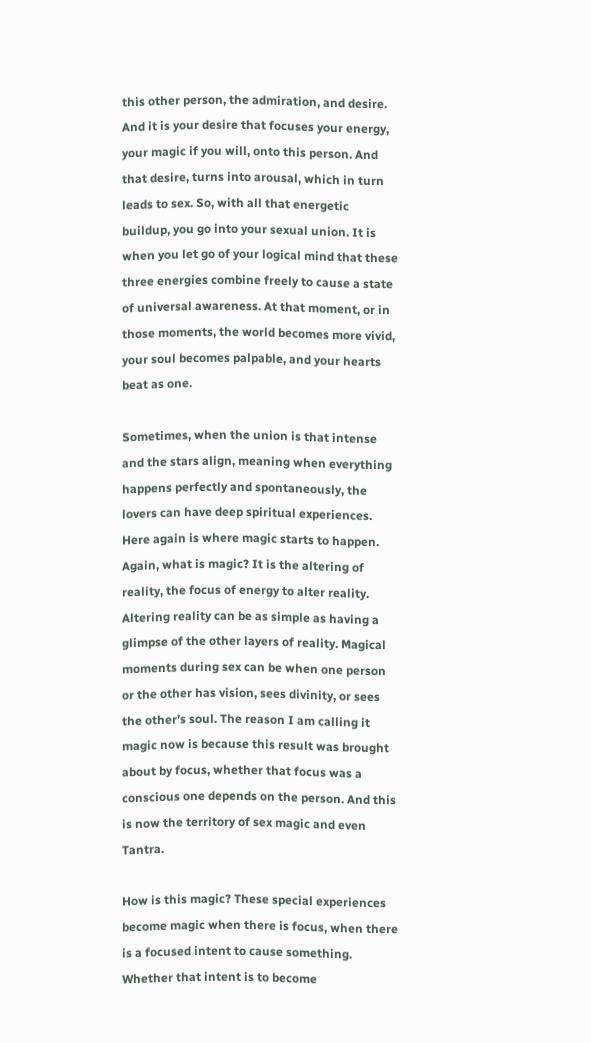this other person, the admiration, and desire. And it is your desire that focuses your energy, your magic if you will, onto this person. And that desire, turns into arousal, which in turn leads to sex. So, with all that energetic buildup, you go into your sexual union. It is when you let go of your logical mind that these three energies combine freely to cause a state of universal awareness. At that moment, or in those moments, the world becomes more vivid, your soul becomes palpable, and your hearts beat as one.

Sometimes, when the union is that intense and the stars align, meaning when everything happens perfectly and spontaneously, the lovers can have deep spiritual experiences. Here again is where magic starts to happen. Again, what is magic? It is the altering of reality, the focus of energy to alter reality. Altering reality can be as simple as having a glimpse of the other layers of reality. Magical moments during sex can be when one person or the other has vision, sees divinity, or sees the other’s soul. The reason I am calling it magic now is because this result was brought about by focus, whether that focus was a conscious one depends on the person. And this is now the territory of sex magic and even Tantra.

How is this magic? These special experiences become magic when there is focus, when there is a focused intent to cause something. Whether that intent is to become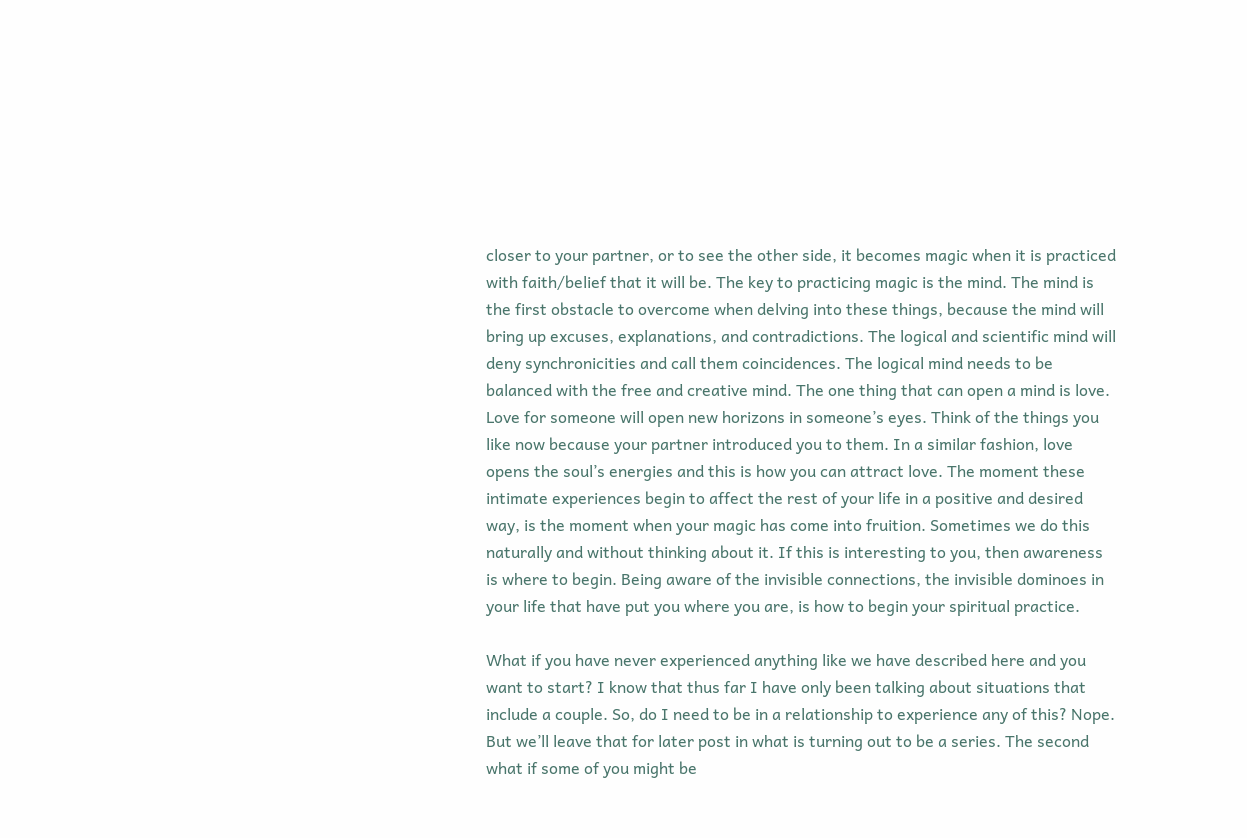closer to your partner, or to see the other side, it becomes magic when it is practiced with faith/belief that it will be. The key to practicing magic is the mind. The mind is the first obstacle to overcome when delving into these things, because the mind will bring up excuses, explanations, and contradictions. The logical and scientific mind will deny synchronicities and call them coincidences. The logical mind needs to be balanced with the free and creative mind. The one thing that can open a mind is love. Love for someone will open new horizons in someone’s eyes. Think of the things you like now because your partner introduced you to them. In a similar fashion, love opens the soul’s energies and this is how you can attract love. The moment these intimate experiences begin to affect the rest of your life in a positive and desired way, is the moment when your magic has come into fruition. Sometimes we do this naturally and without thinking about it. If this is interesting to you, then awareness is where to begin. Being aware of the invisible connections, the invisible dominoes in your life that have put you where you are, is how to begin your spiritual practice.

What if you have never experienced anything like we have described here and you want to start? I know that thus far I have only been talking about situations that include a couple. So, do I need to be in a relationship to experience any of this? Nope. But we’ll leave that for later post in what is turning out to be a series. The second what if some of you might be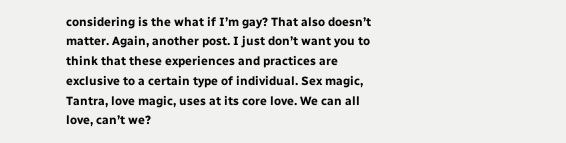considering is the what if I’m gay? That also doesn’t matter. Again, another post. I just don’t want you to think that these experiences and practices are exclusive to a certain type of individual. Sex magic, Tantra, love magic, uses at its core love. We can all love, can’t we?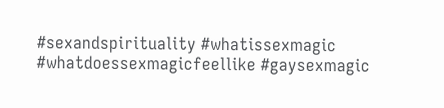#sexandspirituality #whatissexmagic #whatdoessexmagicfeellike #gaysexmagic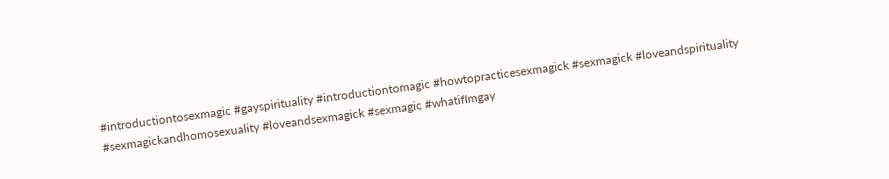#introductiontosexmagic #gayspirituality #introductiontomagic #howtopracticesexmagick #sexmagick #loveandspirituality #sexmagickandhomosexuality #loveandsexmagick #sexmagic #whatifImgay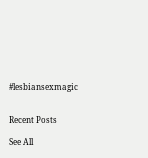#lesbiansexmagic


Recent Posts

See All